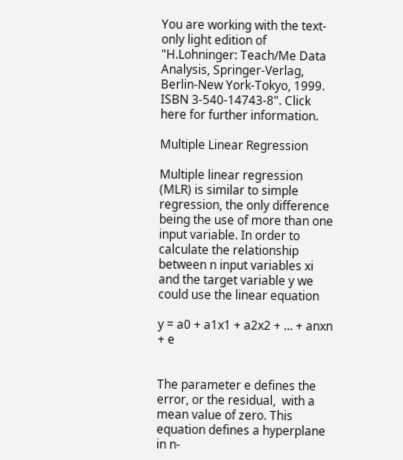You are working with the text-only light edition of "H.Lohninger: Teach/Me Data Analysis, Springer-Verlag, Berlin-New York-Tokyo, 1999. ISBN 3-540-14743-8". Click here for further information.

Multiple Linear Regression

Multiple linear regression (MLR) is similar to simple regression, the only difference being the use of more than one input variable. In order to calculate the relationship between n input variables xi and the target variable y we could use the linear equation

y = a0 + a1x1 + a2x2 + ... + anxn + e


The parameter e defines the error, or the residual,  with a mean value of zero. This equation defines a hyperplane in n-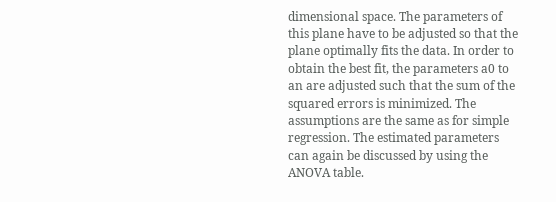dimensional space. The parameters of this plane have to be adjusted so that the plane optimally fits the data. In order to obtain the best fit, the parameters a0 to an are adjusted such that the sum of the squared errors is minimized. The assumptions are the same as for simple regression. The estimated parameters can again be discussed by using the ANOVA table.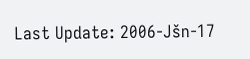Last Update: 2006-Jšn-17